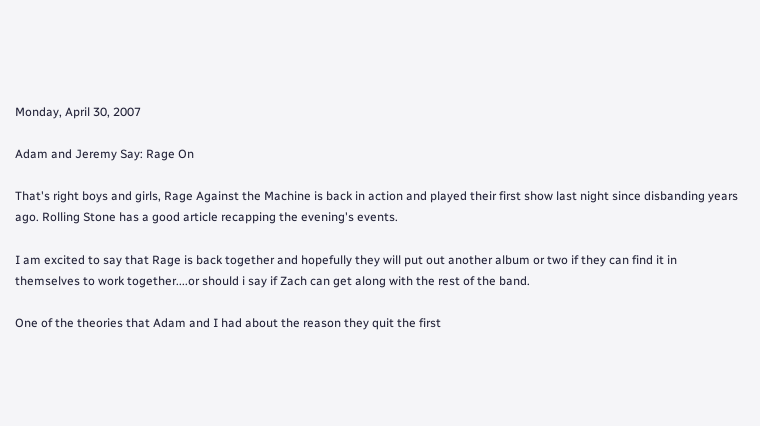Monday, April 30, 2007

Adam and Jeremy Say: Rage On

That's right boys and girls, Rage Against the Machine is back in action and played their first show last night since disbanding years ago. Rolling Stone has a good article recapping the evening's events.

I am excited to say that Rage is back together and hopefully they will put out another album or two if they can find it in themselves to work together....or should i say if Zach can get along with the rest of the band.

One of the theories that Adam and I had about the reason they quit the first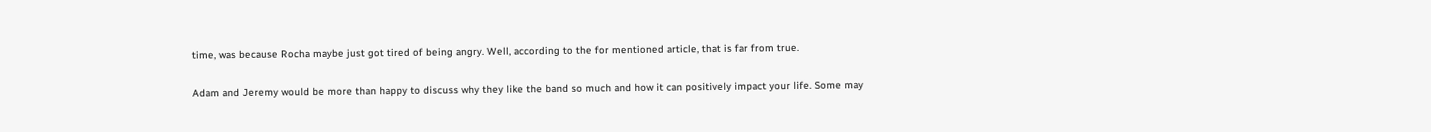time, was because Rocha maybe just got tired of being angry. Well, according to the for mentioned article, that is far from true.

Adam and Jeremy would be more than happy to discuss why they like the band so much and how it can positively impact your life. Some may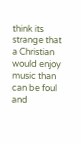think its strange that a Christian would enjoy music than can be foul and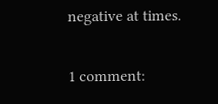negative at times.

1 comment: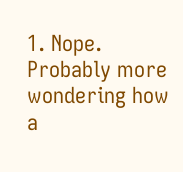1. Nope. Probably more wondering how a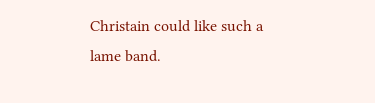Christain could like such a lame band.